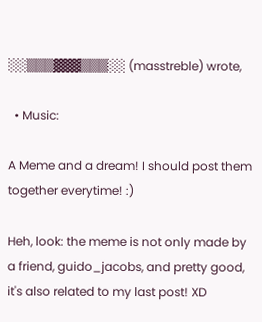░░▒▒▒▓▓▓▒▒▒░░ (masstreble) wrote,

  • Music:

A Meme and a dream! I should post them together everytime! :)

Heh, look: the meme is not only made by a friend, guido_jacobs, and pretty good, it's also related to my last post! XD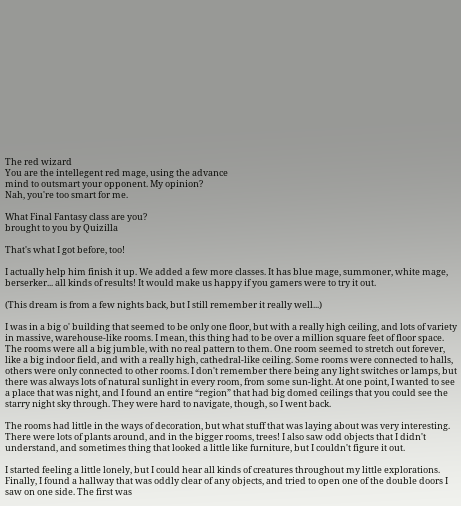The red wizard
You are the intellegent red mage, using the advance
mind to outsmart your opponent. My opinion?
Nah, you're too smart for me.

What Final Fantasy class are you?
brought to you by Quizilla

That's what I got before, too!

I actually help him finish it up. We added a few more classes. It has blue mage, summoner, white mage, berserker... all kinds of results! It would make us happy if you gamers were to try it out.

(This dream is from a few nights back, but I still remember it really well...)

I was in a big o' building that seemed to be only one floor, but with a really high ceiling, and lots of variety in massive, warehouse-like rooms. I mean, this thing had to be over a million square feet of floor space. The rooms were all a big jumble, with no real pattern to them. One room seemed to stretch out forever, like a big indoor field, and with a really high, cathedral-like ceiling. Some rooms were connected to halls, others were only connected to other rooms. I don't remember there being any light switches or lamps, but there was always lots of natural sunlight in every room, from some sun-light. At one point, I wanted to see a place that was night, and I found an entire “region” that had big domed ceilings that you could see the starry night sky through. They were hard to navigate, though, so I went back.

The rooms had little in the ways of decoration, but what stuff that was laying about was very interesting. There were lots of plants around, and in the bigger rooms, trees! I also saw odd objects that I didn't understand, and sometimes thing that looked a little like furniture, but I couldn't figure it out.

I started feeling a little lonely, but I could hear all kinds of creatures throughout my little explorations. Finally, I found a hallway that was oddly clear of any objects, and tried to open one of the double doors I saw on one side. The first was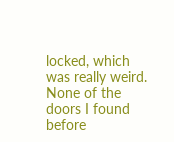locked, which was really weird. None of the doors I found before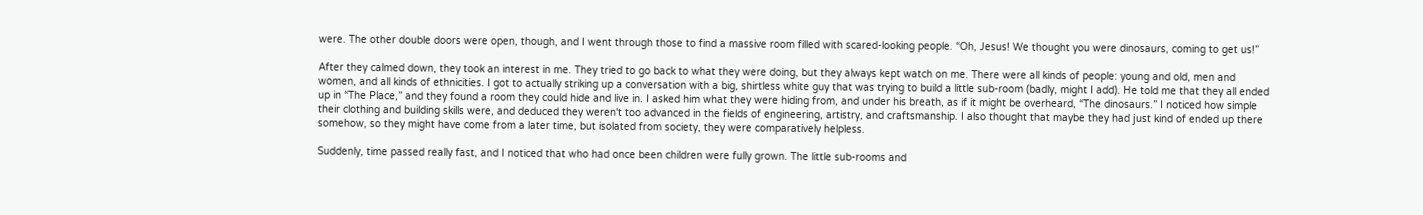were. The other double doors were open, though, and I went through those to find a massive room filled with scared-looking people. “Oh, Jesus! We thought you were dinosaurs, coming to get us!”

After they calmed down, they took an interest in me. They tried to go back to what they were doing, but they always kept watch on me. There were all kinds of people: young and old, men and women, and all kinds of ethnicities. I got to actually striking up a conversation with a big, shirtless white guy that was trying to build a little sub-room (badly, might I add). He told me that they all ended up in “The Place,” and they found a room they could hide and live in. I asked him what they were hiding from, and under his breath, as if it might be overheard, “The dinosaurs.” I noticed how simple their clothing and building skills were, and deduced they weren't too advanced in the fields of engineering, artistry, and craftsmanship. I also thought that maybe they had just kind of ended up there somehow, so they might have come from a later time, but isolated from society, they were comparatively helpless.

Suddenly, time passed really fast, and I noticed that who had once been children were fully grown. The little sub-rooms and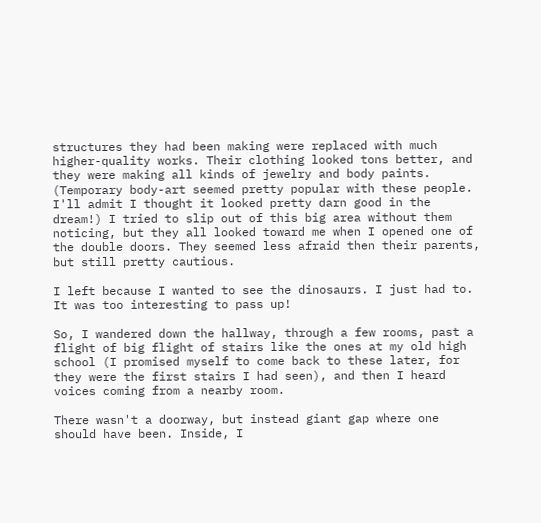structures they had been making were replaced with much higher-quality works. Their clothing looked tons better, and they were making all kinds of jewelry and body paints. (Temporary body-art seemed pretty popular with these people. I'll admit I thought it looked pretty darn good in the dream!) I tried to slip out of this big area without them noticing, but they all looked toward me when I opened one of the double doors. They seemed less afraid then their parents, but still pretty cautious.

I left because I wanted to see the dinosaurs. I just had to. It was too interesting to pass up!

So, I wandered down the hallway, through a few rooms, past a flight of big flight of stairs like the ones at my old high school (I promised myself to come back to these later, for they were the first stairs I had seen), and then I heard voices coming from a nearby room.

There wasn't a doorway, but instead giant gap where one should have been. Inside, I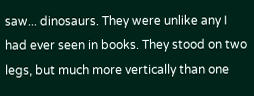saw... dinosaurs. They were unlike any I had ever seen in books. They stood on two legs, but much more vertically than one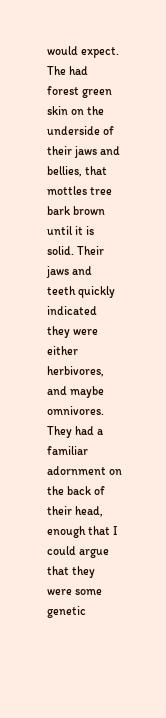would expect. The had forest green skin on the underside of their jaws and bellies, that mottles tree bark brown until it is solid. Their jaws and teeth quickly indicated they were either herbivores, and maybe omnivores. They had a familiar adornment on the back of their head, enough that I could argue that they were some genetic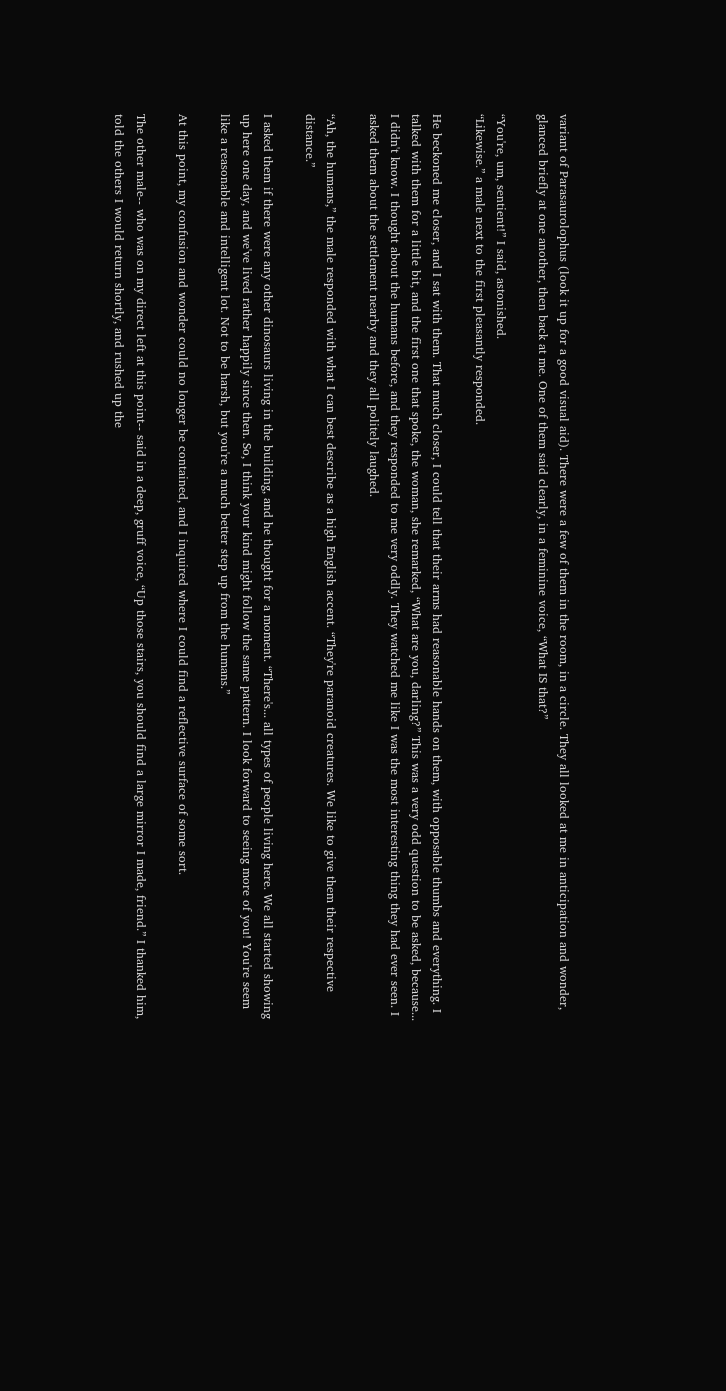variant of Parasaurolophus (look it up for a good visual aid). There were a few of them in the room, in a circle. They all looked at me in anticipation and wonder, glanced briefly at one another, then back at me. One of them said clearly, in a feminine voice, “What IS that?”

“You're, um, sentient!” I said, astonished.
“Likewise.” a male next to the first pleasantly responded.

He beckoned me closer, and I sat with them. That much closer, I could tell that their arms had reasonable hands on them, with opposable thumbs and everything. I talked with them for a little bit, and the first one that spoke, the woman, she remarked, “What are you, darling?” This was a very odd question to be asked, because... I didn't know. I thought about the humans before, and they responded to me very oddly. They watched me like I was the most interesting thing they had ever seen. I asked them about the settlement nearby and they all politely laughed.

“Ah, the humans,” the male responded with what I can best describe as a high English accent. “They're paranoid creatures. We like to give them their respective distance.”

I asked them if there were any other dinosaurs living in the building, and he thought for a moment. “There's... all types of people living here. We all started showing up here one day, and we've lived rather happily since then. So, I think your kind might follow the same pattern. I look forward to seeing more of you! You're seem like a reasonable and intelligent lot. Not to be harsh, but you're a much better step up from the humans.”

At this point, my confusion and wonder could no longer be contained, and I inquired where I could find a reflective surface of some sort.

The other male-- who was on my direct left at this point-- said in a deep, gruff voice, “Up those stairs, you should find a large mirror I made, friend.” I thanked him, told the others I would return shortly, and rushed up the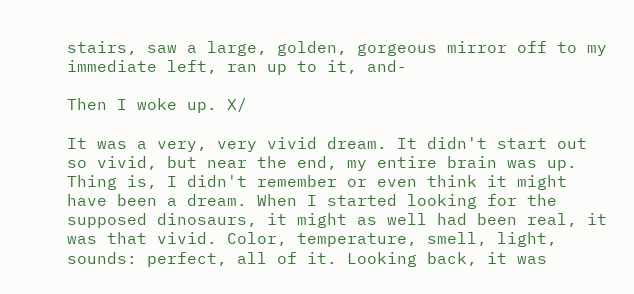stairs, saw a large, golden, gorgeous mirror off to my immediate left, ran up to it, and-

Then I woke up. X/

It was a very, very vivid dream. It didn't start out so vivid, but near the end, my entire brain was up. Thing is, I didn't remember or even think it might have been a dream. When I started looking for the supposed dinosaurs, it might as well had been real, it was that vivid. Color, temperature, smell, light, sounds: perfect, all of it. Looking back, it was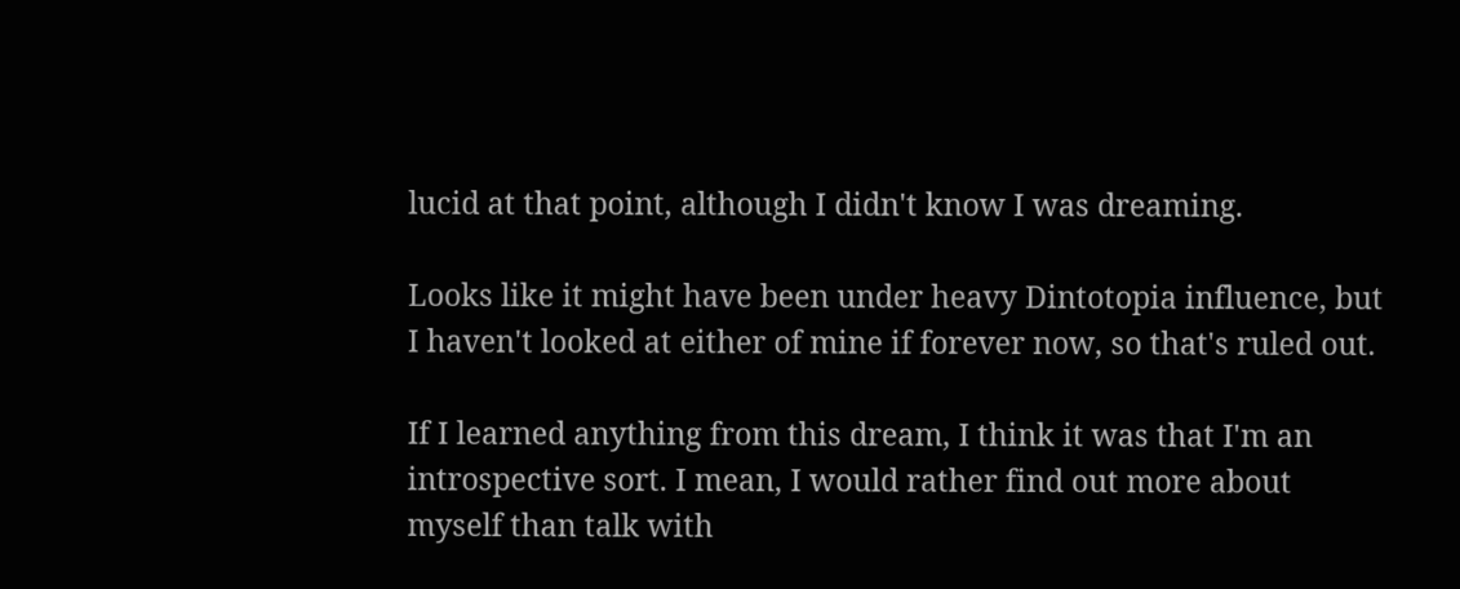lucid at that point, although I didn't know I was dreaming.

Looks like it might have been under heavy Dintotopia influence, but I haven't looked at either of mine if forever now, so that's ruled out.

If I learned anything from this dream, I think it was that I'm an introspective sort. I mean, I would rather find out more about myself than talk with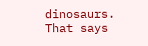dinosaurs. That says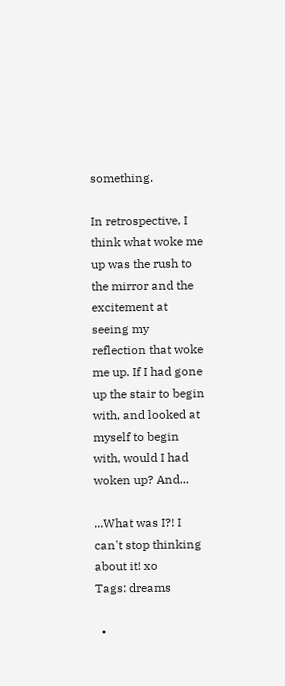something.

In retrospective, I think what woke me up was the rush to the mirror and the excitement at seeing my reflection that woke me up. If I had gone up the stair to begin with, and looked at myself to begin with, would I had woken up? And...

...What was I?! I can't stop thinking about it! xo
Tags: dreams

  •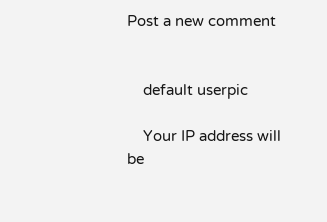Post a new comment


    default userpic

    Your IP address will be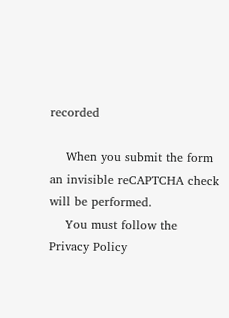recorded

    When you submit the form an invisible reCAPTCHA check will be performed.
    You must follow the Privacy Policy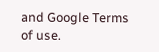and Google Terms of use.